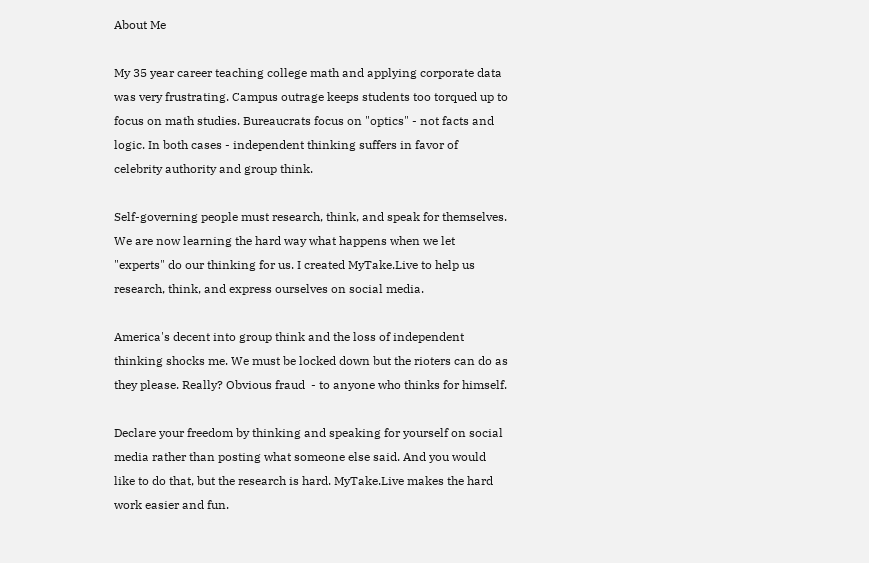About Me

My 35 year career teaching college math and applying corporate data was very frustrating. Campus outrage keeps students too torqued up to focus on math studies. Bureaucrats focus on "optics" - not facts and logic. In both cases - independent thinking suffers in favor of celebrity authority and group think.

Self-governing people must research, think, and speak for themselves. We are now learning the hard way what happens when we let "experts" do our thinking for us. I created MyTake.Live to help us research, think, and express ourselves on social media.

America's decent into group think and the loss of independent thinking shocks me. We must be locked down but the rioters can do as they please. Really? Obvious fraud  - to anyone who thinks for himself.

Declare your freedom by thinking and speaking for yourself on social media rather than posting what someone else said. And you would like to do that, but the research is hard. MyTake.Live makes the hard work easier and fun.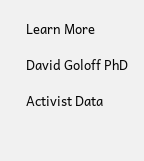Learn More

David Goloff PhD

Activist Data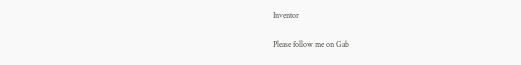Inventor

Please follow me on Gab